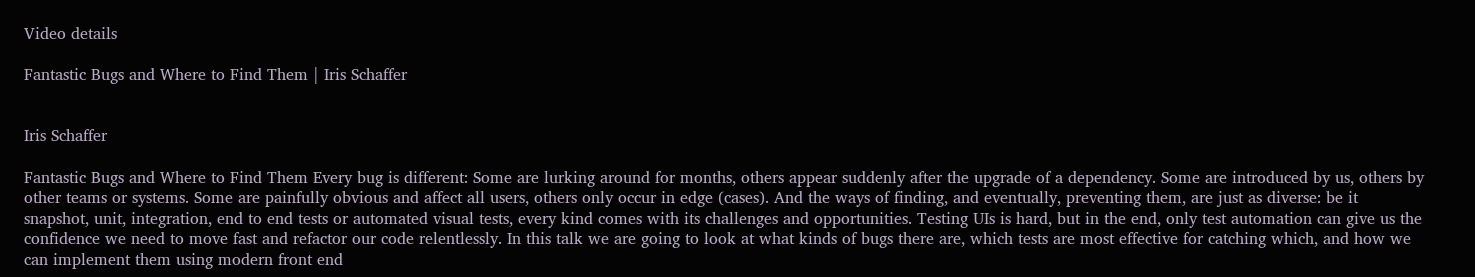Video details

Fantastic Bugs and Where to Find Them | Iris Schaffer


Iris Schaffer

Fantastic Bugs and Where to Find Them Every bug is different: Some are lurking around for months, others appear suddenly after the upgrade of a dependency. Some are introduced by us, others by other teams or systems. Some are painfully obvious and affect all users, others only occur in edge (cases). And the ways of finding, and eventually, preventing them, are just as diverse: be it snapshot, unit, integration, end to end tests or automated visual tests, every kind comes with its challenges and opportunities. Testing UIs is hard, but in the end, only test automation can give us the confidence we need to move fast and refactor our code relentlessly. In this talk we are going to look at what kinds of bugs there are, which tests are most effective for catching which, and how we can implement them using modern front end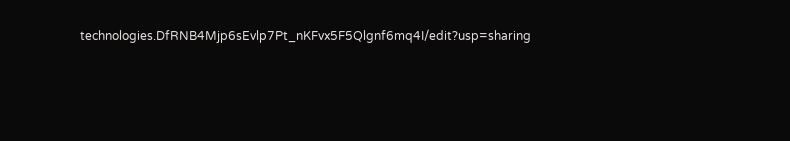technologies.DfRNB4Mjp6sEvlp7Pt_nKFvx5F5Qlgnf6mq4I/edit?usp=sharing